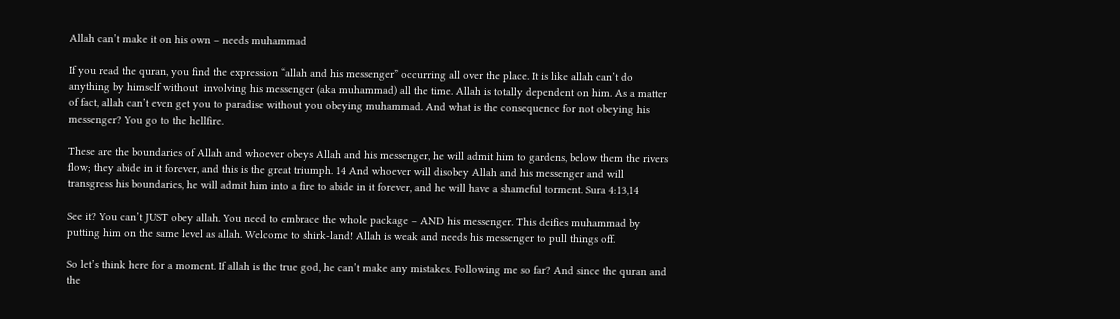Allah can’t make it on his own – needs muhammad

If you read the quran, you find the expression “allah and his messenger” occurring all over the place. It is like allah can’t do anything by himself without  involving his messenger (aka muhammad) all the time. Allah is totally dependent on him. As a matter of fact, allah can’t even get you to paradise without you obeying muhammad. And what is the consequence for not obeying his messenger? You go to the hellfire.

These are the boundaries of Allah and whoever obeys Allah and his messenger, he will admit him to gardens, below them the rivers flow; they abide in it forever, and this is the great triumph. 14 And whoever will disobey Allah and his messenger and will transgress his boundaries, he will admit him into a fire to abide in it forever, and he will have a shameful torment. Sura 4:13,14

See it? You can’t JUST obey allah. You need to embrace the whole package – AND his messenger. This deifies muhammad by putting him on the same level as allah. Welcome to shirk-land! Allah is weak and needs his messenger to pull things off.

So let’s think here for a moment. If allah is the true god, he can’t make any mistakes. Following me so far? And since the quran and the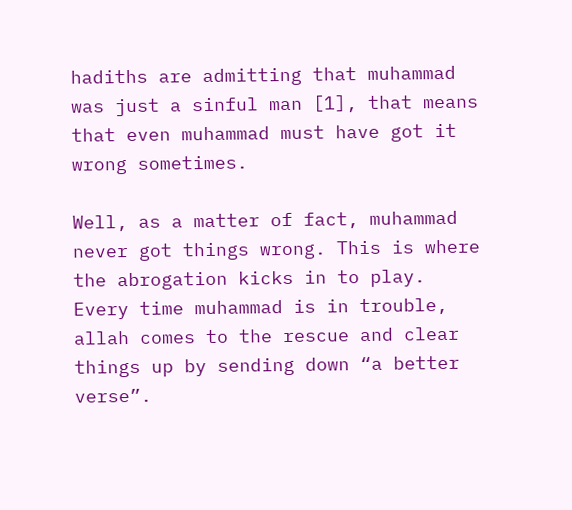hadiths are admitting that muhammad was just a sinful man [1], that means that even muhammad must have got it wrong sometimes.

Well, as a matter of fact, muhammad never got things wrong. This is where the abrogation kicks in to play. Every time muhammad is in trouble, allah comes to the rescue and clear things up by sending down “a better verse”.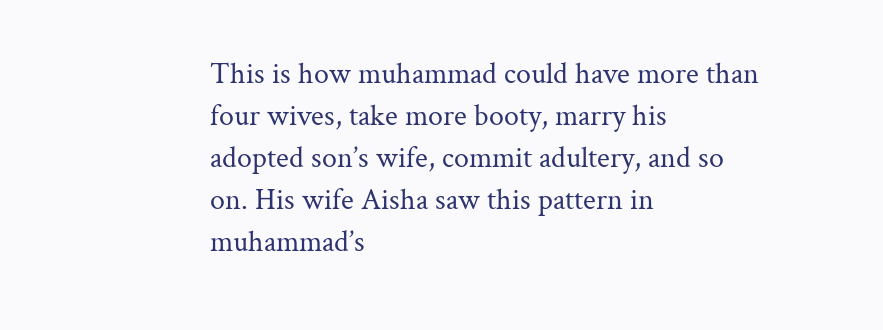This is how muhammad could have more than four wives, take more booty, marry his adopted son’s wife, commit adultery, and so on. His wife Aisha saw this pattern in muhammad’s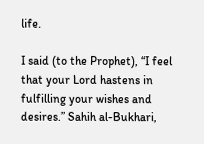life.

I said (to the Prophet), “I feel that your Lord hastens in fulfilling your wishes and desires.” Sahih al-Bukhari,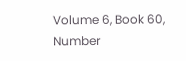Volume 6, Book 60, Number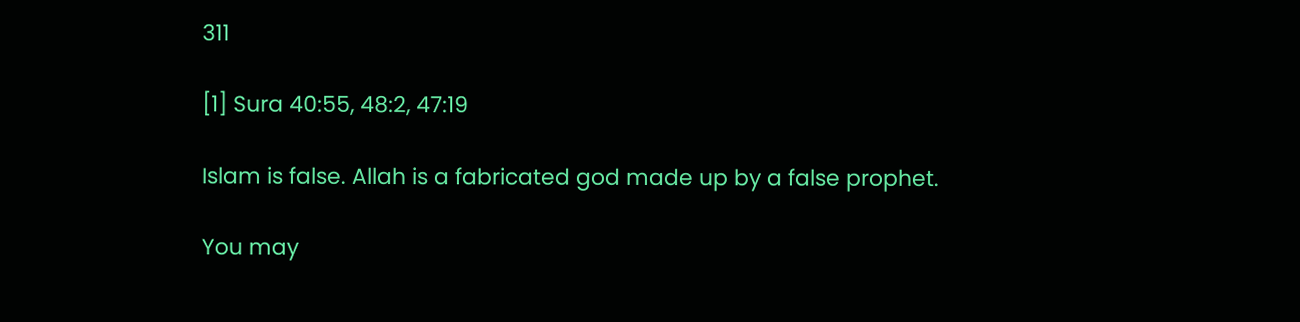311

[1] Sura 40:55, 48:2, 47:19

Islam is false. Allah is a fabricated god made up by a false prophet.

You may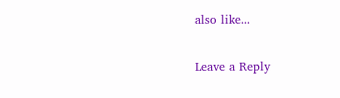also like...

Leave a Reply